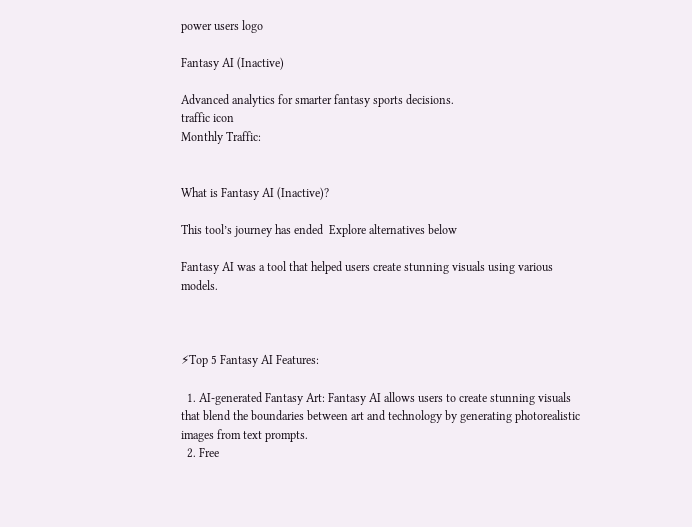power users logo

Fantasy AI (Inactive)

Advanced analytics for smarter fantasy sports decisions.
traffic icon
Monthly Traffic:


What is Fantasy AI (Inactive)?

This tool’s journey has ended  Explore alternatives below

Fantasy AI was a tool that helped users create stunning visuals using various models.



⚡Top 5 Fantasy AI Features:

  1. AI-generated Fantasy Art: Fantasy AI allows users to create stunning visuals that blend the boundaries between art and technology by generating photorealistic images from text prompts.
  2. Free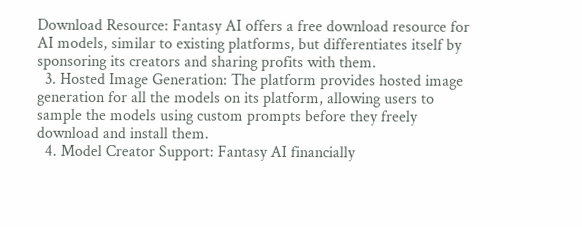Download Resource: Fantasy AI offers a free download resource for AI models, similar to existing platforms, but differentiates itself by sponsoring its creators and sharing profits with them.
  3. Hosted Image Generation: The platform provides hosted image generation for all the models on its platform, allowing users to sample the models using custom prompts before they freely download and install them.
  4. Model Creator Support: Fantasy AI financially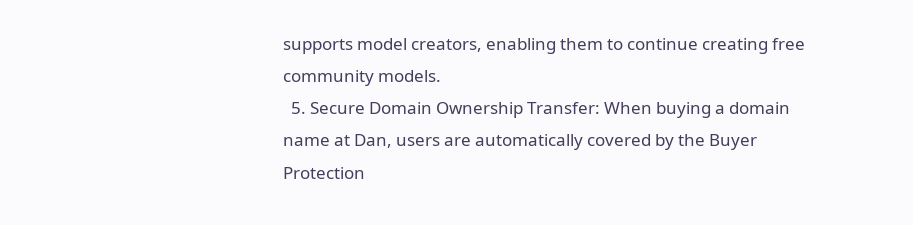supports model creators, enabling them to continue creating free community models.
  5. Secure Domain Ownership Transfer: When buying a domain name at Dan, users are automatically covered by the Buyer Protection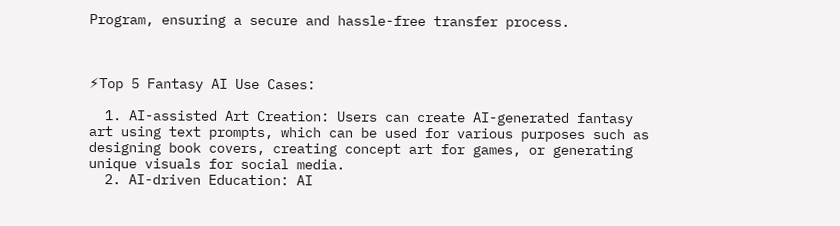Program, ensuring a secure and hassle-free transfer process.



⚡Top 5 Fantasy AI Use Cases:

  1. AI-assisted Art Creation: Users can create AI-generated fantasy art using text prompts, which can be used for various purposes such as designing book covers, creating concept art for games, or generating unique visuals for social media.
  2. AI-driven Education: AI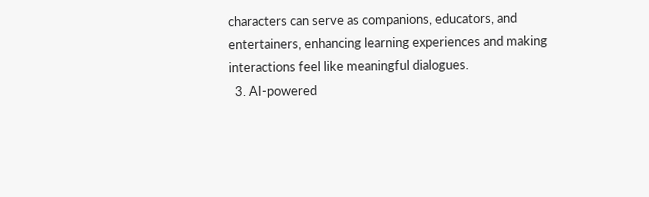characters can serve as companions, educators, and entertainers, enhancing learning experiences and making interactions feel like meaningful dialogues.
  3. AI-powered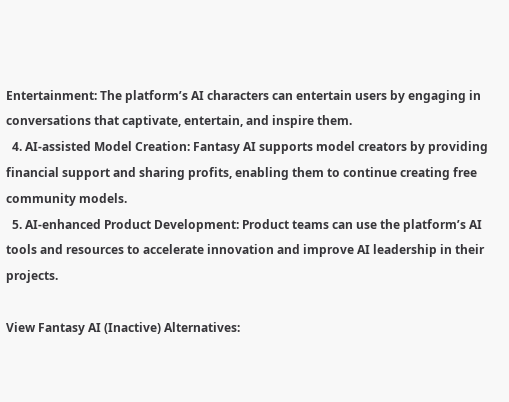Entertainment: The platform’s AI characters can entertain users by engaging in conversations that captivate, entertain, and inspire them.
  4. AI-assisted Model Creation: Fantasy AI supports model creators by providing financial support and sharing profits, enabling them to continue creating free community models.
  5. AI-enhanced Product Development: Product teams can use the platform’s AI tools and resources to accelerate innovation and improve AI leadership in their projects.

View Fantasy AI (Inactive) Alternatives: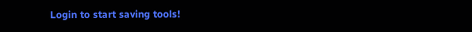Login to start saving tools!